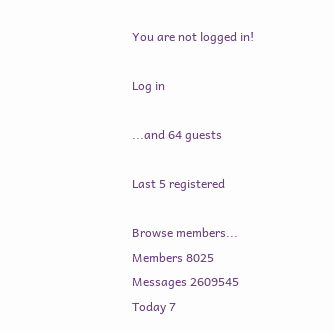You are not logged in!

Log in

...and 64 guests

Last 5 registered

Browse members...
Members 8025
Messages 2609545
Today 7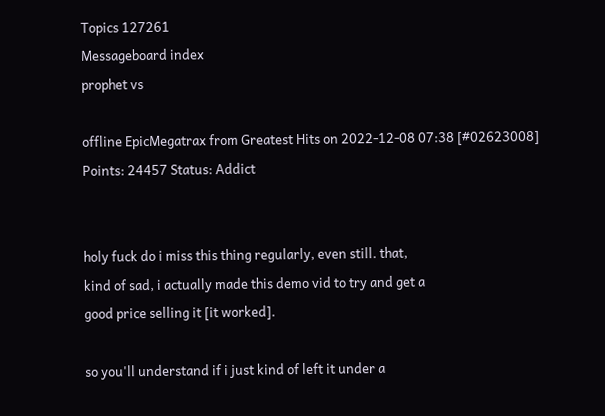Topics 127261
Messageboard index
prophet vs

offline EpicMegatrax from Greatest Hits on 2022-12-08 07:38 [#02623008]
Points: 24457 Status: Addict


holy fuck do i miss this thing regularly, even still. that,
kind of sad, i actually made this demo vid to try and get a
good price selling it [it worked].

so you'll understand if i just kind of left it under a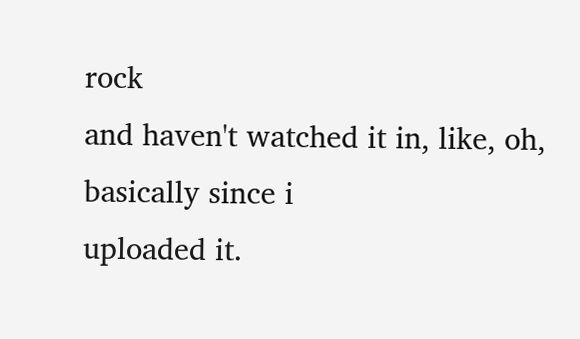rock
and haven't watched it in, like, oh, basically since i
uploaded it.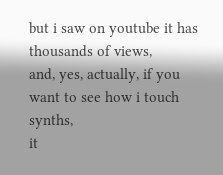but i saw on youtube it has thousands of views,
and, yes, actually, if you want to see how i touch synths,
it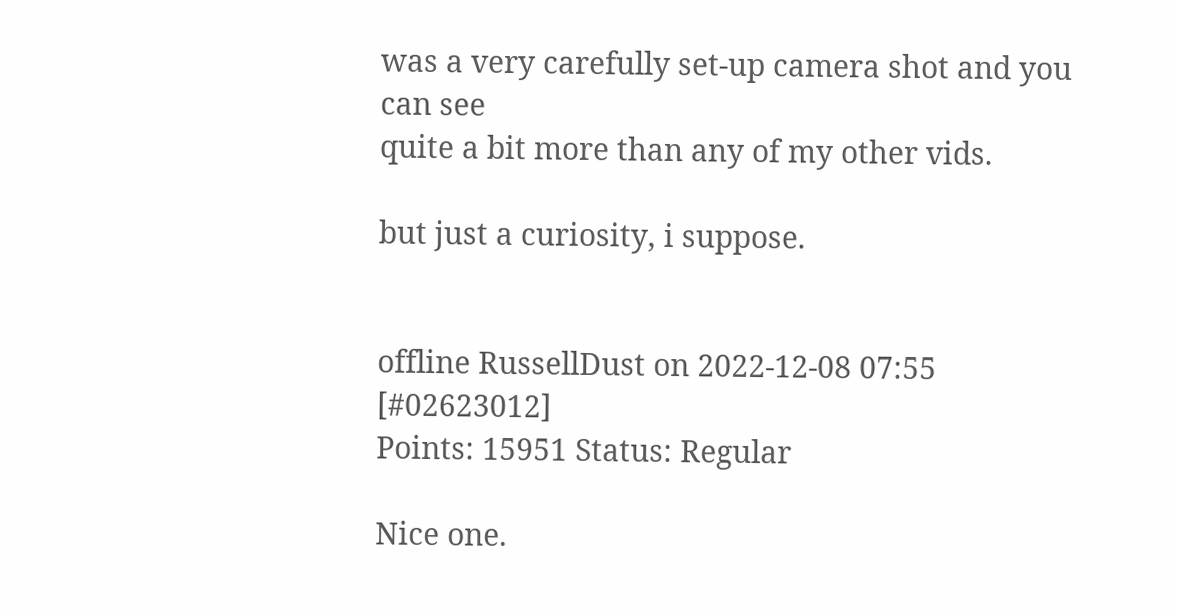was a very carefully set-up camera shot and you can see
quite a bit more than any of my other vids.

but just a curiosity, i suppose.


offline RussellDust on 2022-12-08 07:55 [#02623012]
Points: 15951 Status: Regular

Nice one.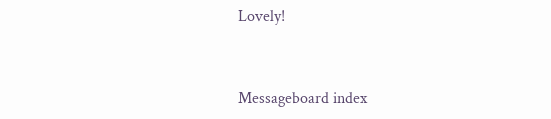Lovely!


Messageboard index